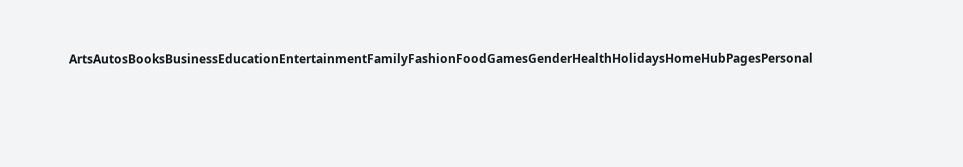ArtsAutosBooksBusinessEducationEntertainmentFamilyFashionFoodGamesGenderHealthHolidaysHomeHubPagesPersonal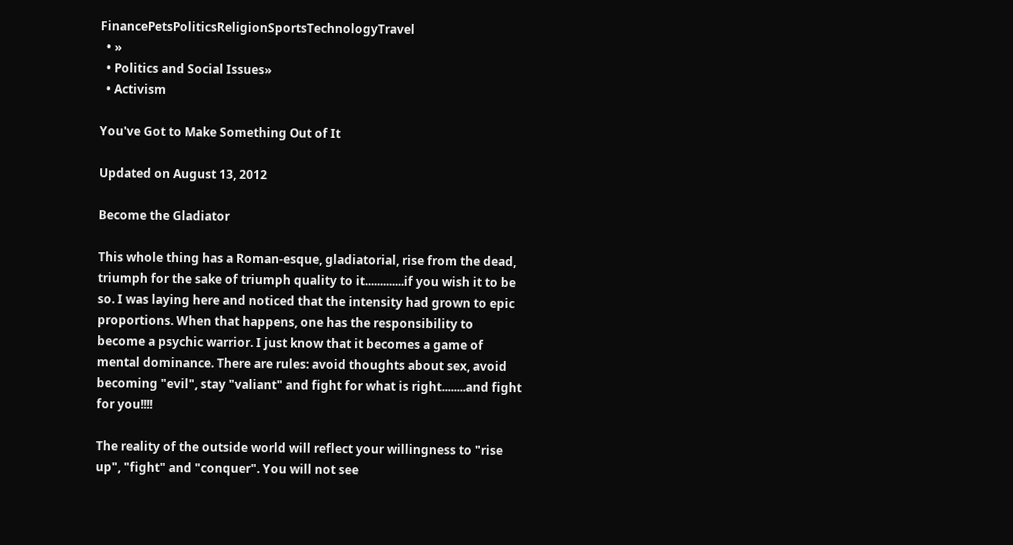FinancePetsPoliticsReligionSportsTechnologyTravel
  • »
  • Politics and Social Issues»
  • Activism

You've Got to Make Something Out of It

Updated on August 13, 2012

Become the Gladiator

This whole thing has a Roman-esque, gladiatorial, rise from the dead, triumph for the sake of triumph quality to it.............if you wish it to be so. I was laying here and noticed that the intensity had grown to epic proportions. When that happens, one has the responsibility to become a psychic warrior. I just know that it becomes a game of mental dominance. There are rules: avoid thoughts about sex, avoid becoming "evil", stay "valiant" and fight for what is right........and fight for you!!!!

The reality of the outside world will reflect your willingness to "rise up", "fight" and "conquer". You will not see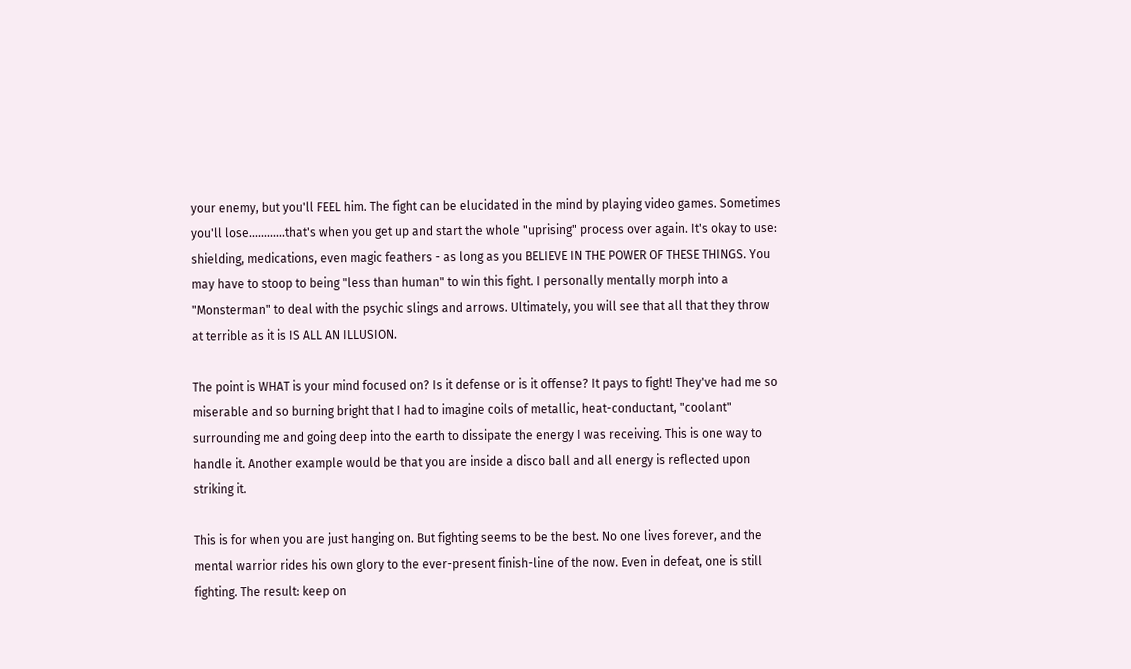your enemy, but you'll FEEL him. The fight can be elucidated in the mind by playing video games. Sometimes you'll lose............that's when you get up and start the whole "uprising" process over again. It's okay to use: shielding, medications, even magic feathers - as long as you BELIEVE IN THE POWER OF THESE THINGS. You may have to stoop to being "less than human" to win this fight. I personally mentally morph into a "Monsterman" to deal with the psychic slings and arrows. Ultimately, you will see that all that they throw at terrible as it is IS ALL AN ILLUSION.

The point is WHAT is your mind focused on? Is it defense or is it offense? It pays to fight! They've had me so miserable and so burning bright that I had to imagine coils of metallic, heat-conductant, "coolant" surrounding me and going deep into the earth to dissipate the energy I was receiving. This is one way to handle it. Another example would be that you are inside a disco ball and all energy is reflected upon striking it.

This is for when you are just hanging on. But fighting seems to be the best. No one lives forever, and the mental warrior rides his own glory to the ever-present finish-line of the now. Even in defeat, one is still fighting. The result: keep on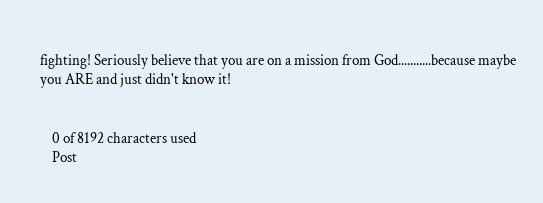fighting! Seriously believe that you are on a mission from God...........because maybe you ARE and just didn't know it!


    0 of 8192 characters used
    Post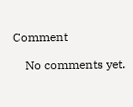Comment

    No comments yet.